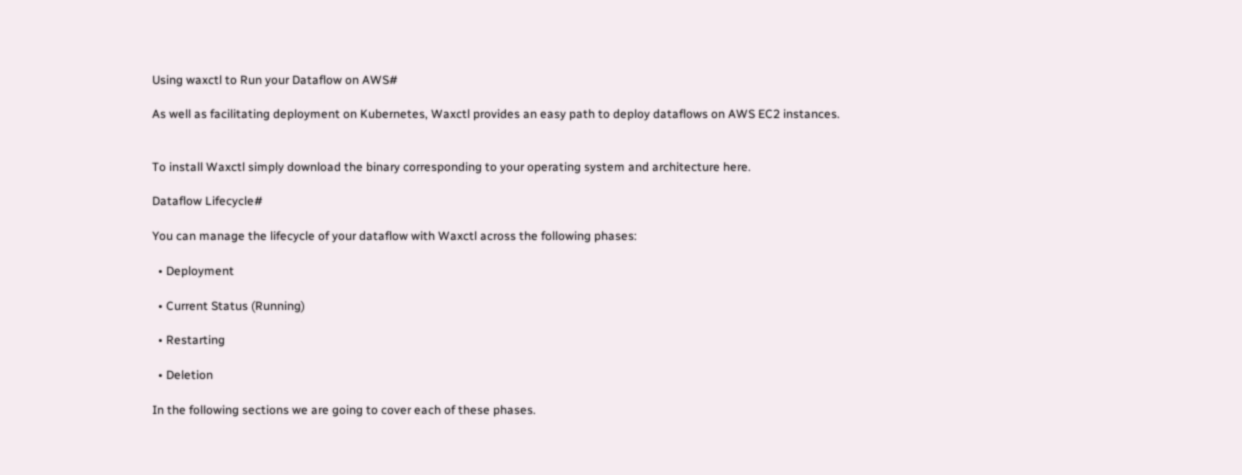Using waxctl to Run your Dataflow on AWS#

As well as facilitating deployment on Kubernetes, Waxctl provides an easy path to deploy dataflows on AWS EC2 instances.


To install Waxctl simply download the binary corresponding to your operating system and architecture here.

Dataflow Lifecycle#

You can manage the lifecycle of your dataflow with Waxctl across the following phases:

  • Deployment

  • Current Status (Running)

  • Restarting

  • Deletion

In the following sections we are going to cover each of these phases.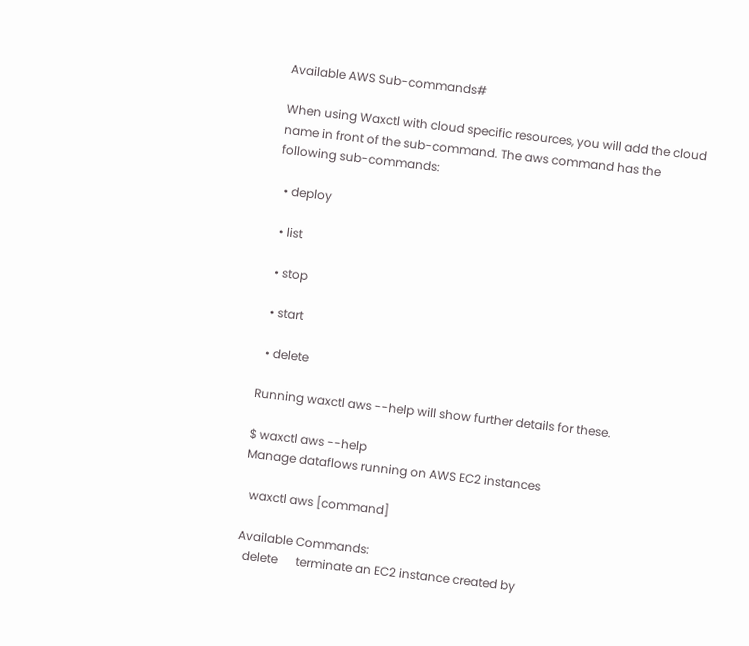Available AWS Sub-commands#

When using Waxctl with cloud specific resources, you will add the cloud name in front of the sub-command. The aws command has the following sub-commands:

  • deploy

  • list

  • stop

  • start

  • delete

Running waxctl aws --help will show further details for these.

$ waxctl aws --help
Manage dataflows running on AWS EC2 instances

  waxctl aws [command]

Available Commands:
  delete      terminate an EC2 instance created by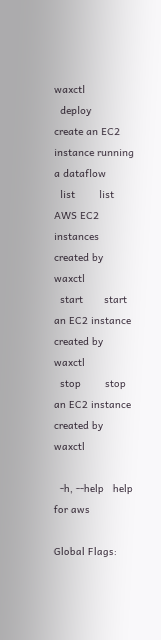waxctl
  deploy      create an EC2 instance running a dataflow
  list        list AWS EC2 instances created by waxctl
  start       start an EC2 instance created by waxctl
  stop        stop an EC2 instance created by waxctl

  -h, --help   help for aws

Global Flags: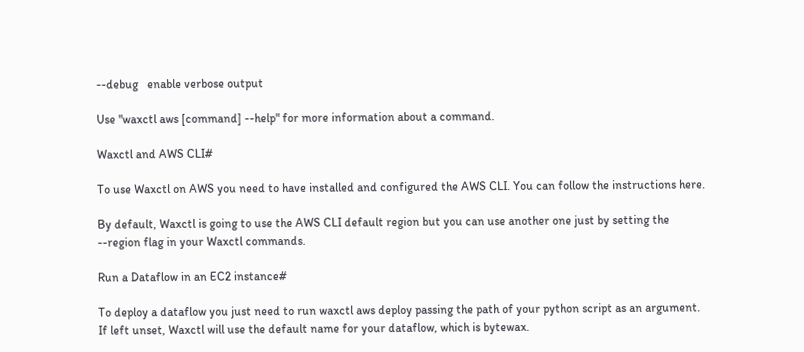--debug   enable verbose output

Use "waxctl aws [command] --help" for more information about a command.

Waxctl and AWS CLI#

To use Waxctl on AWS you need to have installed and configured the AWS CLI. You can follow the instructions here.

By default, Waxctl is going to use the AWS CLI default region but you can use another one just by setting the --region flag in your Waxctl commands.

Run a Dataflow in an EC2 instance#

To deploy a dataflow you just need to run waxctl aws deploy passing the path of your python script as an argument. If left unset, Waxctl will use the default name for your dataflow, which is bytewax.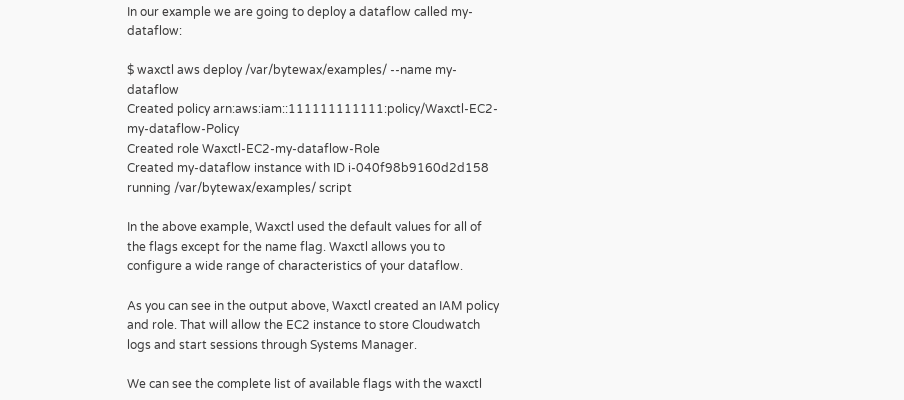In our example we are going to deploy a dataflow called my-dataflow:

$ waxctl aws deploy /var/bytewax/examples/ --name my-dataflow
Created policy arn:aws:iam::111111111111:policy/Waxctl-EC2-my-dataflow-Policy
Created role Waxctl-EC2-my-dataflow-Role
Created my-dataflow instance with ID i-040f98b9160d2d158 running /var/bytewax/examples/ script

In the above example, Waxctl used the default values for all of the flags except for the name flag. Waxctl allows you to configure a wide range of characteristics of your dataflow.

As you can see in the output above, Waxctl created an IAM policy and role. That will allow the EC2 instance to store Cloudwatch logs and start sessions through Systems Manager.

We can see the complete list of available flags with the waxctl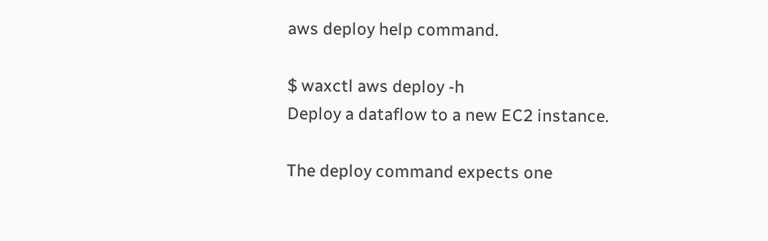aws deploy help command.

$ waxctl aws deploy -h
Deploy a dataflow to a new EC2 instance.

The deploy command expects one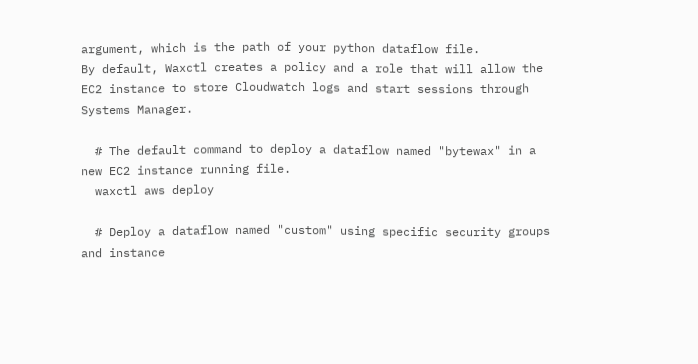argument, which is the path of your python dataflow file.
By default, Waxctl creates a policy and a role that will allow the EC2 instance to store Cloudwatch logs and start sessions through Systems Manager.

  # The default command to deploy a dataflow named "bytewax" in a new EC2 instance running file.
  waxctl aws deploy

  # Deploy a dataflow named "custom" using specific security groups and instance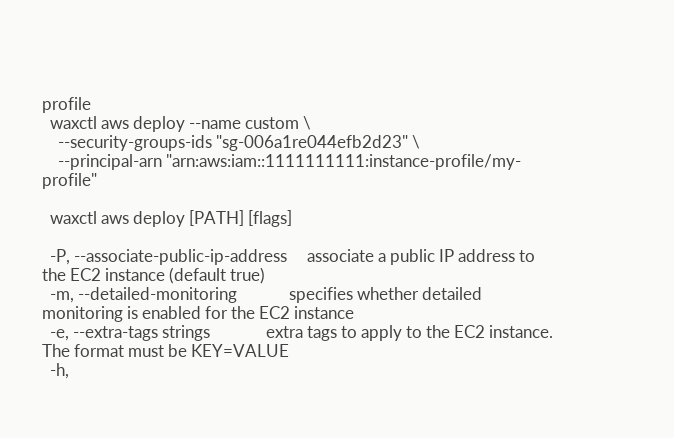profile
  waxctl aws deploy --name custom \
    --security-groups-ids "sg-006a1re044efb2d23" \
    --principal-arn "arn:aws:iam::1111111111:instance-profile/my-profile"

  waxctl aws deploy [PATH] [flags]

  -P, --associate-public-ip-address     associate a public IP address to the EC2 instance (default true)
  -m, --detailed-monitoring             specifies whether detailed monitoring is enabled for the EC2 instance
  -e, --extra-tags strings              extra tags to apply to the EC2 instance. The format must be KEY=VALUE
  -h,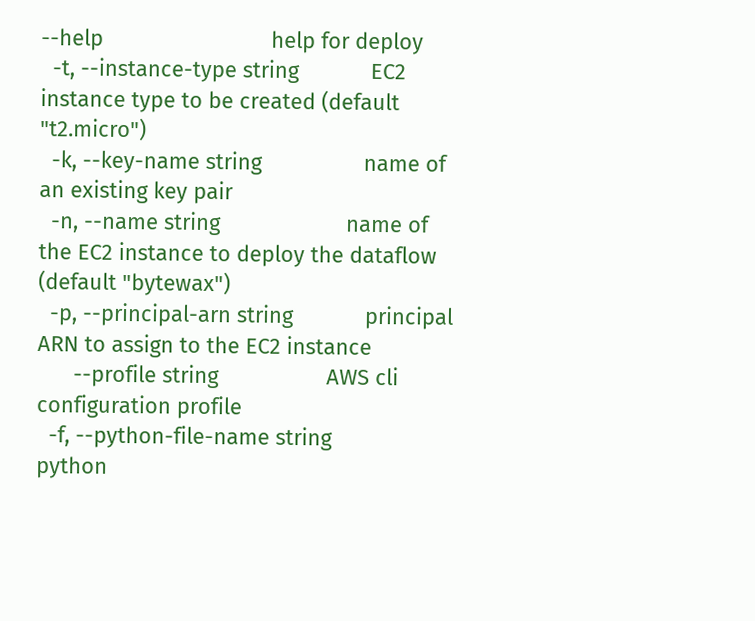--help                            help for deploy
  -t, --instance-type string            EC2 instance type to be created (default "t2.micro")
  -k, --key-name string                 name of an existing key pair
  -n, --name string                     name of the EC2 instance to deploy the dataflow (default "bytewax")
  -p, --principal-arn string            principal ARN to assign to the EC2 instance
      --profile string                  AWS cli configuration profile
  -f, --python-file-name string         python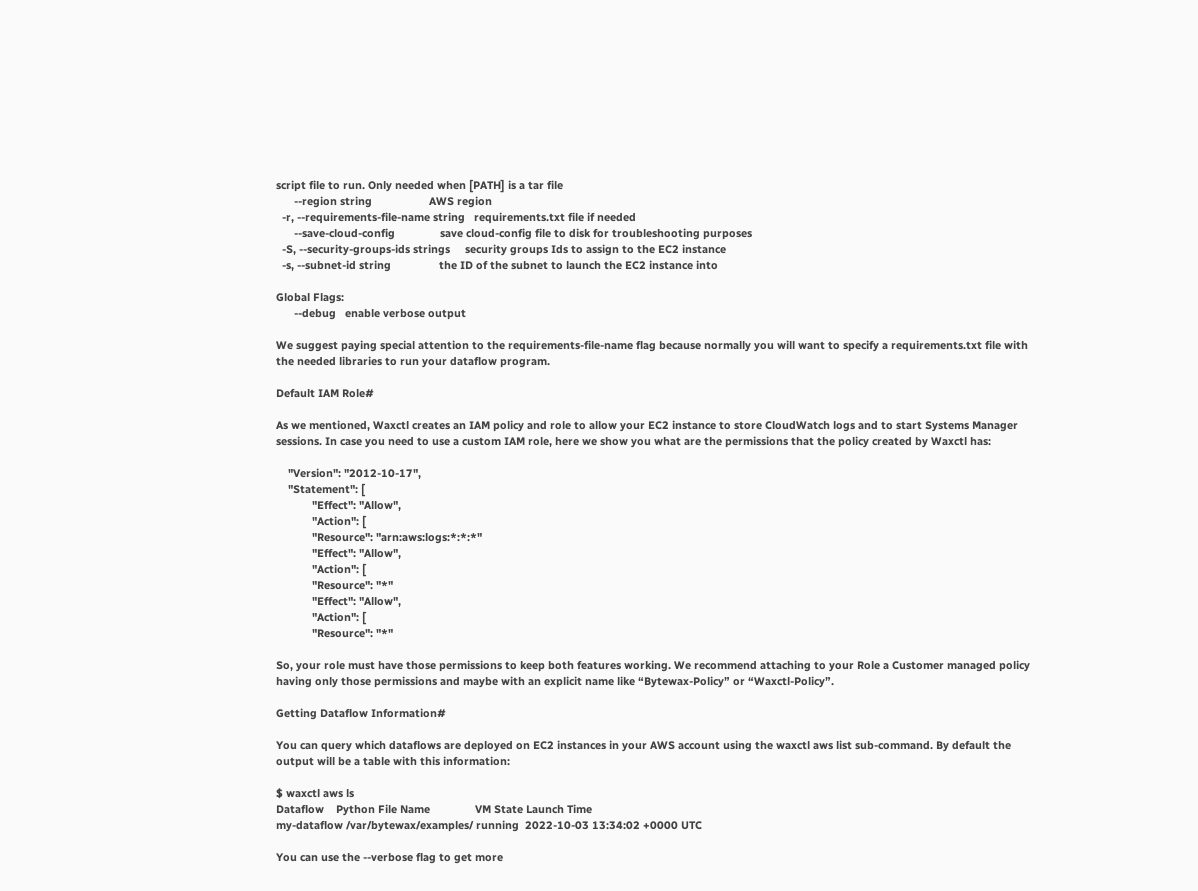script file to run. Only needed when [PATH] is a tar file
      --region string                   AWS region
  -r, --requirements-file-name string   requirements.txt file if needed
      --save-cloud-config               save cloud-config file to disk for troubleshooting purposes
  -S, --security-groups-ids strings     security groups Ids to assign to the EC2 instance
  -s, --subnet-id string                the ID of the subnet to launch the EC2 instance into

Global Flags:
      --debug   enable verbose output

We suggest paying special attention to the requirements-file-name flag because normally you will want to specify a requirements.txt file with the needed libraries to run your dataflow program.

Default IAM Role#

As we mentioned, Waxctl creates an IAM policy and role to allow your EC2 instance to store CloudWatch logs and to start Systems Manager sessions. In case you need to use a custom IAM role, here we show you what are the permissions that the policy created by Waxctl has:

    "Version": "2012-10-17",
    "Statement": [
            "Effect": "Allow",
            "Action": [
            "Resource": "arn:aws:logs:*:*:*"
            "Effect": "Allow",
            "Action": [
            "Resource": "*"
            "Effect": "Allow",
            "Action": [
            "Resource": "*"

So, your role must have those permissions to keep both features working. We recommend attaching to your Role a Customer managed policy having only those permissions and maybe with an explicit name like “Bytewax-Policy” or “Waxctl-Policy”.

Getting Dataflow Information#

You can query which dataflows are deployed on EC2 instances in your AWS account using the waxctl aws list sub-command. By default the output will be a table with this information:

$ waxctl aws ls
Dataflow    Python File Name               VM State Launch Time
my-dataflow /var/bytewax/examples/ running  2022-10-03 13:34:02 +0000 UTC

You can use the --verbose flag to get more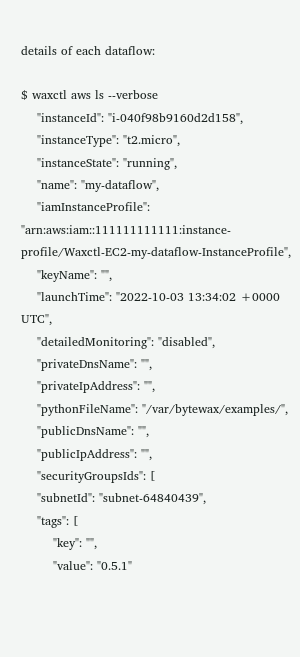details of each dataflow:

$ waxctl aws ls --verbose
    "instanceId": "i-040f98b9160d2d158",
    "instanceType": "t2.micro",
    "instanceState": "running",
    "name": "my-dataflow",
    "iamInstanceProfile": "arn:aws:iam::111111111111:instance-profile/Waxctl-EC2-my-dataflow-InstanceProfile",
    "keyName": "",
    "launchTime": "2022-10-03 13:34:02 +0000 UTC",
    "detailedMonitoring": "disabled",
    "privateDnsName": "",
    "privateIpAddress": "",
    "pythonFileName": "/var/bytewax/examples/",
    "publicDnsName": "",
    "publicIpAddress": "",
    "securityGroupsIds": [
    "subnetId": "subnet-64840439",
    "tags": [
        "key": "",
        "value": "0.5.1"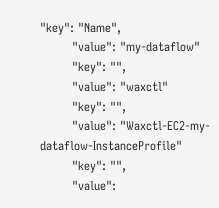"key": "Name",
        "value": "my-dataflow"
        "key": "",
        "value": "waxctl"
        "key": "",
        "value": "Waxctl-EC2-my-dataflow-InstanceProfile"
        "key": "",
        "value":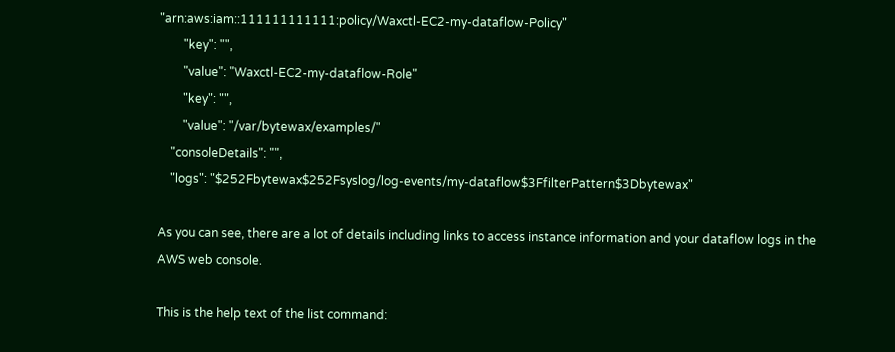"arn:aws:iam::111111111111:policy/Waxctl-EC2-my-dataflow-Policy"
        "key": "",
        "value": "Waxctl-EC2-my-dataflow-Role"
        "key": "",
        "value": "/var/bytewax/examples/"
    "consoleDetails": "",
    "logs": "$252Fbytewax$252Fsyslog/log-events/my-dataflow$3FfilterPattern$3Dbytewax"

As you can see, there are a lot of details including links to access instance information and your dataflow logs in the AWS web console.

This is the help text of the list command: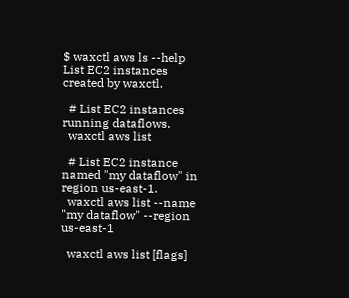$ waxctl aws ls --help
List EC2 instances created by waxctl.

  # List EC2 instances running dataflows.
  waxctl aws list

  # List EC2 instance named "my dataflow" in region us-east-1.
  waxctl aws list --name "my dataflow" --region us-east-1

  waxctl aws list [flags]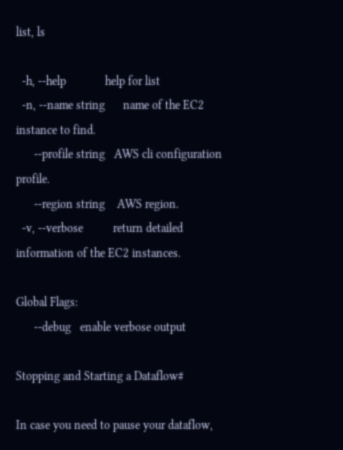list, ls

  -h, --help             help for list
  -n, --name string      name of the EC2 instance to find.
      --profile string   AWS cli configuration profile.
      --region string    AWS region.
  -v, --verbose          return detailed information of the EC2 instances.

Global Flags:
      --debug   enable verbose output

Stopping and Starting a Dataflow#

In case you need to pause your dataflow,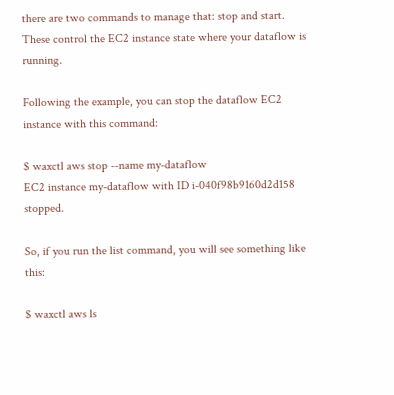there are two commands to manage that: stop and start. These control the EC2 instance state where your dataflow is running.

Following the example, you can stop the dataflow EC2 instance with this command:

$ waxctl aws stop --name my-dataflow
EC2 instance my-dataflow with ID i-040f98b9160d2d158 stopped.

So, if you run the list command, you will see something like this:

$ waxctl aws ls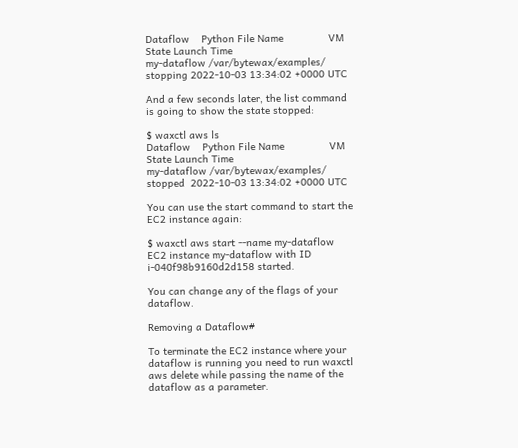Dataflow    Python File Name               VM State Launch Time
my-dataflow /var/bytewax/examples/ stopping 2022-10-03 13:34:02 +0000 UTC

And a few seconds later, the list command is going to show the state stopped:

$ waxctl aws ls
Dataflow    Python File Name               VM State Launch Time
my-dataflow /var/bytewax/examples/ stopped  2022-10-03 13:34:02 +0000 UTC

You can use the start command to start the EC2 instance again:

$ waxctl aws start --name my-dataflow
EC2 instance my-dataflow with ID i-040f98b9160d2d158 started.

You can change any of the flags of your dataflow.

Removing a Dataflow#

To terminate the EC2 instance where your dataflow is running you need to run waxctl aws delete while passing the name of the dataflow as a parameter.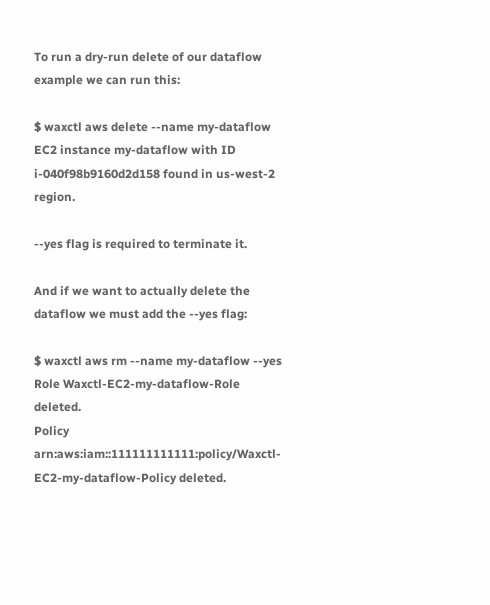To run a dry-run delete of our dataflow example we can run this:

$ waxctl aws delete --name my-dataflow
EC2 instance my-dataflow with ID i-040f98b9160d2d158 found in us-west-2 region.

--yes flag is required to terminate it.

And if we want to actually delete the dataflow we must add the --yes flag:

$ waxctl aws rm --name my-dataflow --yes
Role Waxctl-EC2-my-dataflow-Role deleted.
Policy arn:aws:iam::111111111111:policy/Waxctl-EC2-my-dataflow-Policy deleted.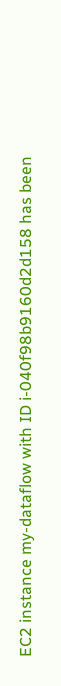EC2 instance my-dataflow with ID i-040f98b9160d2d158 has been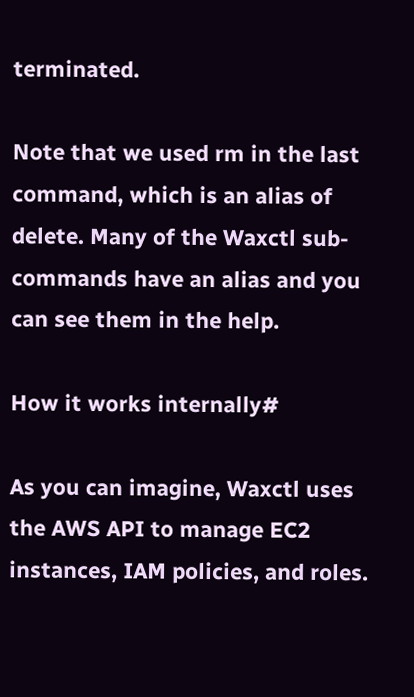terminated.

Note that we used rm in the last command, which is an alias of delete. Many of the Waxctl sub-commands have an alias and you can see them in the help.

How it works internally#

As you can imagine, Waxctl uses the AWS API to manage EC2 instances, IAM policies, and roles.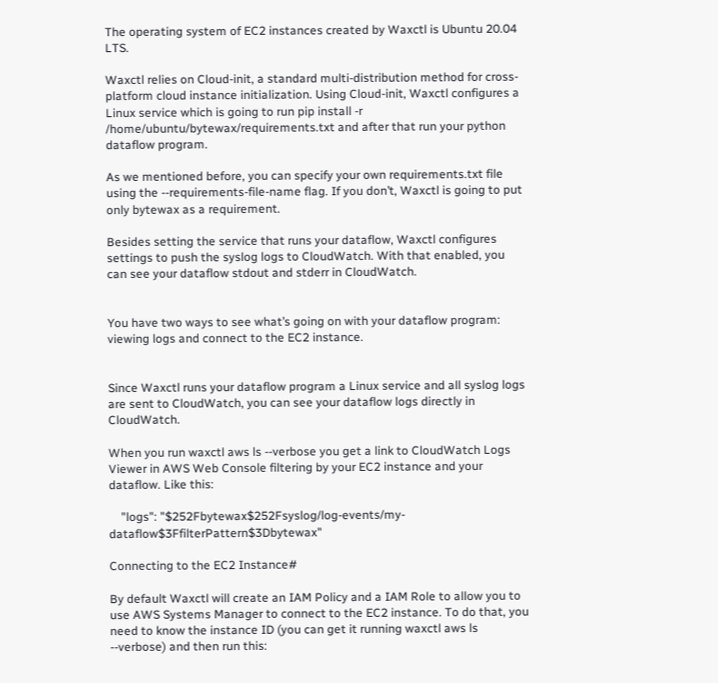The operating system of EC2 instances created by Waxctl is Ubuntu 20.04 LTS.

Waxctl relies on Cloud-init, a standard multi-distribution method for cross-platform cloud instance initialization. Using Cloud-init, Waxctl configures a Linux service which is going to run pip install -r /home/ubuntu/bytewax/requirements.txt and after that run your python dataflow program.

As we mentioned before, you can specify your own requirements.txt file using the --requirements-file-name flag. If you don’t, Waxctl is going to put only bytewax as a requirement.

Besides setting the service that runs your dataflow, Waxctl configures settings to push the syslog logs to CloudWatch. With that enabled, you can see your dataflow stdout and stderr in CloudWatch.


You have two ways to see what’s going on with your dataflow program: viewing logs and connect to the EC2 instance.


Since Waxctl runs your dataflow program a Linux service and all syslog logs are sent to CloudWatch, you can see your dataflow logs directly in CloudWatch.

When you run waxctl aws ls --verbose you get a link to CloudWatch Logs Viewer in AWS Web Console filtering by your EC2 instance and your dataflow. Like this:

    "logs": "$252Fbytewax$252Fsyslog/log-events/my-dataflow$3FfilterPattern$3Dbytewax"

Connecting to the EC2 Instance#

By default Waxctl will create an IAM Policy and a IAM Role to allow you to use AWS Systems Manager to connect to the EC2 instance. To do that, you need to know the instance ID (you can get it running waxctl aws ls --verbose) and then run this: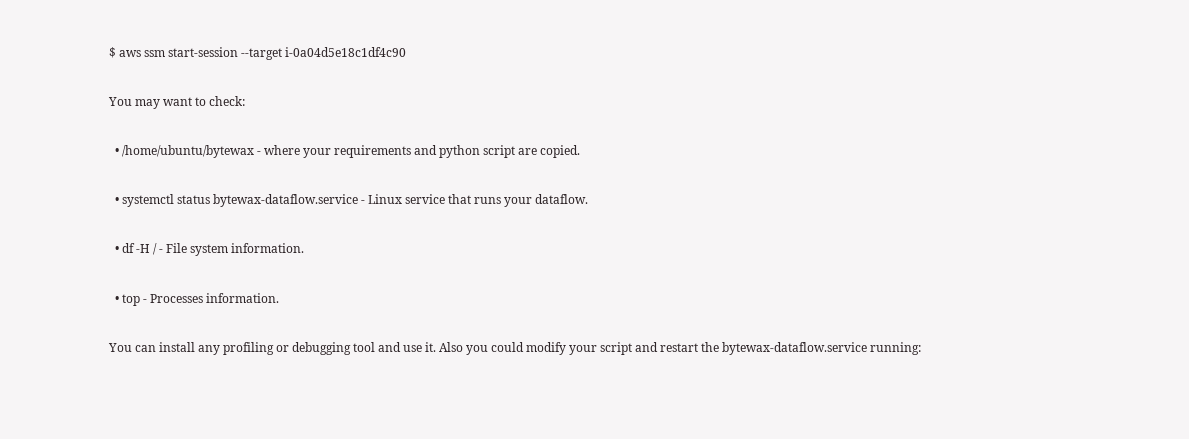$ aws ssm start-session --target i-0a04d5e18c1df4c90

You may want to check:

  • /home/ubuntu/bytewax - where your requirements and python script are copied.

  • systemctl status bytewax-dataflow.service - Linux service that runs your dataflow.

  • df -H / - File system information.

  • top - Processes information.

You can install any profiling or debugging tool and use it. Also you could modify your script and restart the bytewax-dataflow.service running: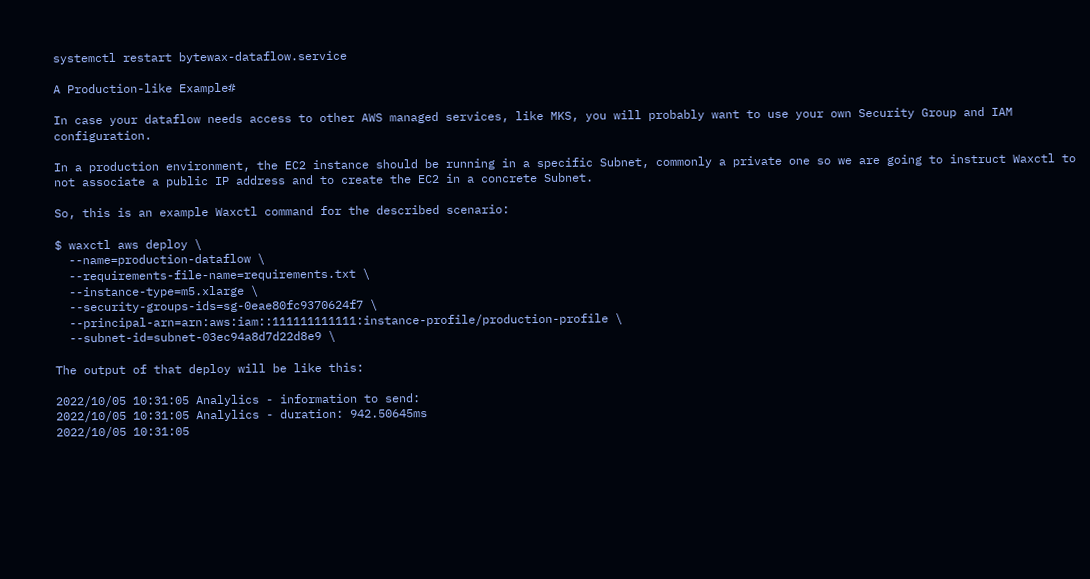systemctl restart bytewax-dataflow.service

A Production-like Example#

In case your dataflow needs access to other AWS managed services, like MKS, you will probably want to use your own Security Group and IAM configuration.

In a production environment, the EC2 instance should be running in a specific Subnet, commonly a private one so we are going to instruct Waxctl to not associate a public IP address and to create the EC2 in a concrete Subnet.

So, this is an example Waxctl command for the described scenario:

$ waxctl aws deploy \
  --name=production-dataflow \
  --requirements-file-name=requirements.txt \
  --instance-type=m5.xlarge \
  --security-groups-ids=sg-0eae80fc9370624f7 \
  --principal-arn=arn:aws:iam::111111111111:instance-profile/production-profile \
  --subnet-id=subnet-03ec94a8d7d22d8e9 \

The output of that deploy will be like this:

2022/10/05 10:31:05 Analylics - information to send:
2022/10/05 10:31:05 Analylics - duration: 942.50645ms
2022/10/05 10:31:05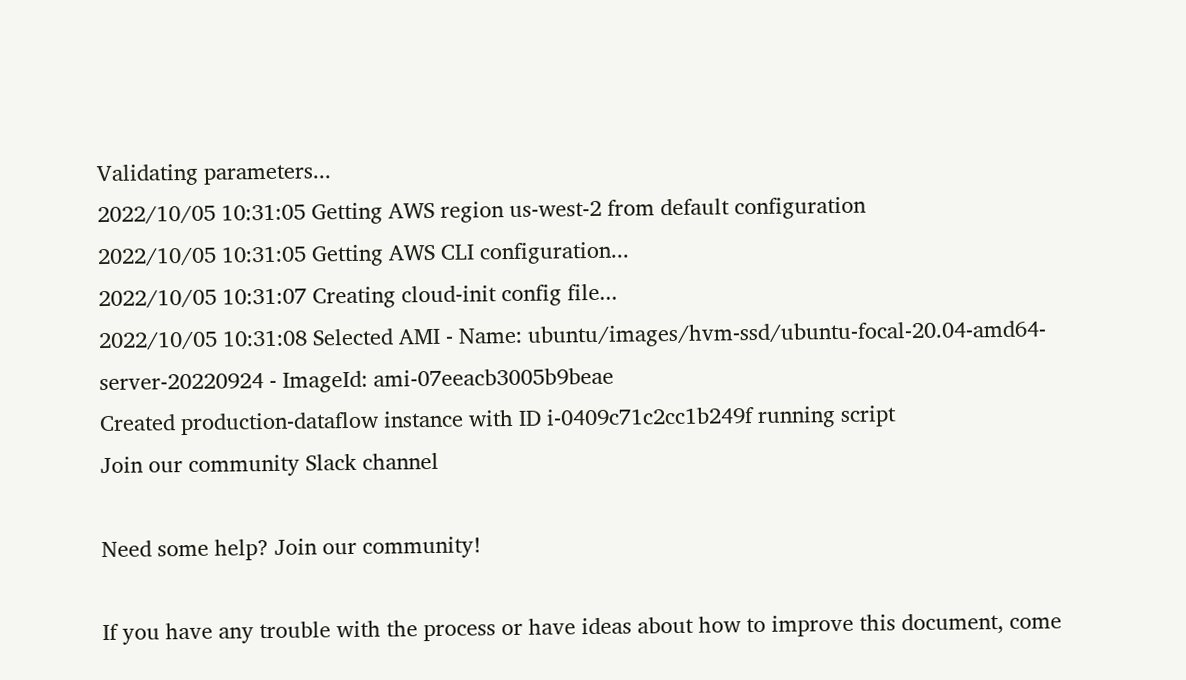Validating parameters...
2022/10/05 10:31:05 Getting AWS region us-west-2 from default configuration
2022/10/05 10:31:05 Getting AWS CLI configuration...
2022/10/05 10:31:07 Creating cloud-init config file...
2022/10/05 10:31:08 Selected AMI - Name: ubuntu/images/hvm-ssd/ubuntu-focal-20.04-amd64-server-20220924 - ImageId: ami-07eeacb3005b9beae
Created production-dataflow instance with ID i-0409c71c2cc1b249f running script
Join our community Slack channel

Need some help? Join our community!

If you have any trouble with the process or have ideas about how to improve this document, come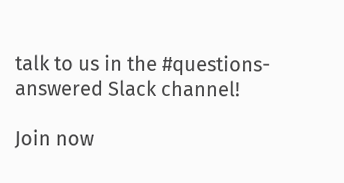talk to us in the #questions-answered Slack channel!

Join now